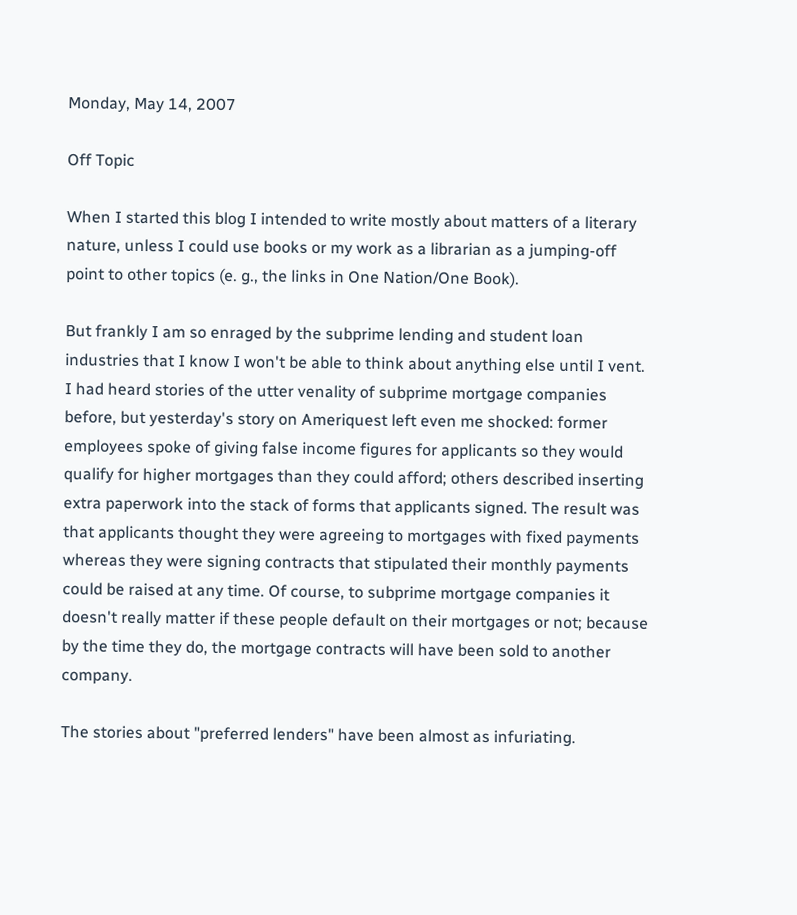Monday, May 14, 2007

Off Topic

When I started this blog I intended to write mostly about matters of a literary nature, unless I could use books or my work as a librarian as a jumping-off point to other topics (e. g., the links in One Nation/One Book).

But frankly I am so enraged by the subprime lending and student loan industries that I know I won't be able to think about anything else until I vent. I had heard stories of the utter venality of subprime mortgage companies before, but yesterday's story on Ameriquest left even me shocked: former employees spoke of giving false income figures for applicants so they would qualify for higher mortgages than they could afford; others described inserting extra paperwork into the stack of forms that applicants signed. The result was that applicants thought they were agreeing to mortgages with fixed payments whereas they were signing contracts that stipulated their monthly payments could be raised at any time. Of course, to subprime mortgage companies it doesn't really matter if these people default on their mortgages or not; because by the time they do, the mortgage contracts will have been sold to another company.

The stories about "preferred lenders" have been almost as infuriating.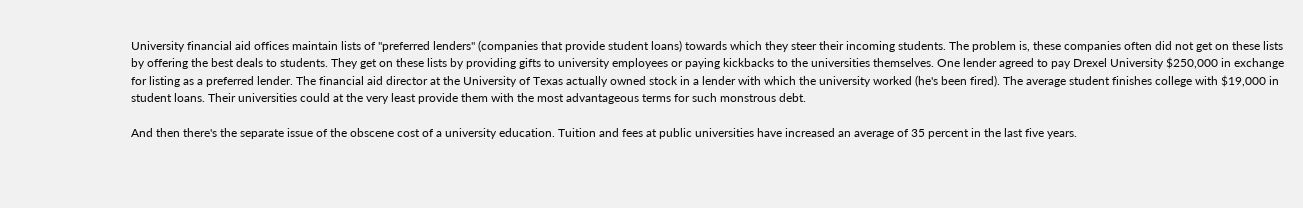University financial aid offices maintain lists of "preferred lenders" (companies that provide student loans) towards which they steer their incoming students. The problem is, these companies often did not get on these lists by offering the best deals to students. They get on these lists by providing gifts to university employees or paying kickbacks to the universities themselves. One lender agreed to pay Drexel University $250,000 in exchange for listing as a preferred lender. The financial aid director at the University of Texas actually owned stock in a lender with which the university worked (he's been fired). The average student finishes college with $19,000 in student loans. Their universities could at the very least provide them with the most advantageous terms for such monstrous debt.

And then there's the separate issue of the obscene cost of a university education. Tuition and fees at public universities have increased an average of 35 percent in the last five years.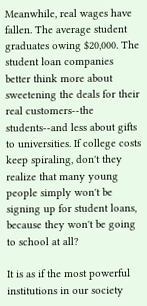Meanwhile, real wages have fallen. The average student graduates owing $20,000. The student loan companies better think more about sweetening the deals for their real customers--the students--and less about gifts to universities. If college costs keep spiraling, don't they realize that many young people simply won't be signing up for student loans, because they won't be going to school at all?

It is as if the most powerful institutions in our society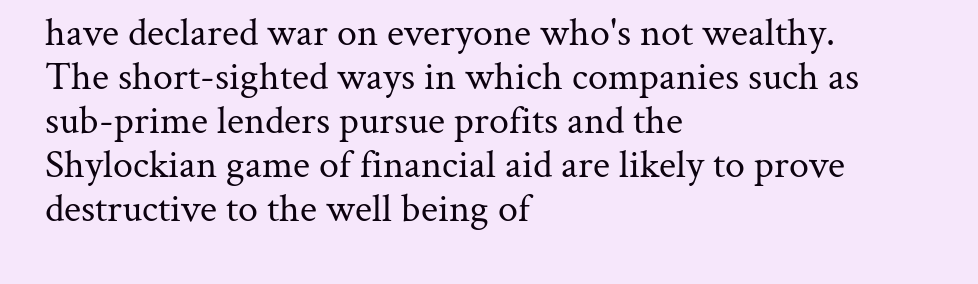have declared war on everyone who's not wealthy. The short-sighted ways in which companies such as sub-prime lenders pursue profits and the Shylockian game of financial aid are likely to prove destructive to the well being of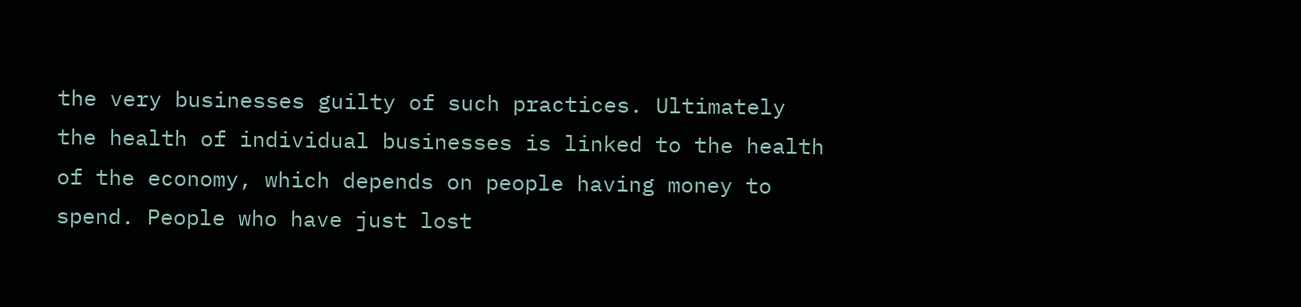the very businesses guilty of such practices. Ultimately the health of individual businesses is linked to the health of the economy, which depends on people having money to spend. People who have just lost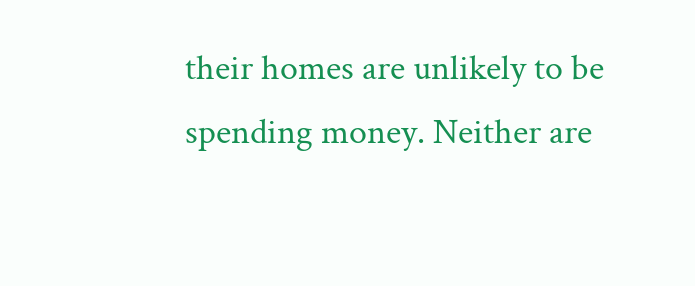their homes are unlikely to be spending money. Neither are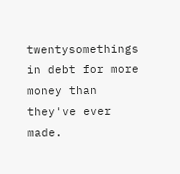twentysomethings in debt for more money than they've ever made.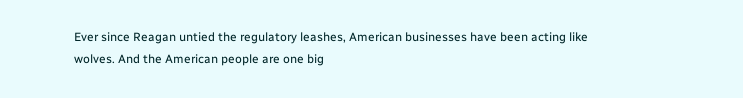Ever since Reagan untied the regulatory leashes, American businesses have been acting like wolves. And the American people are one big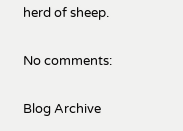herd of sheep.

No comments:

Blog Archive